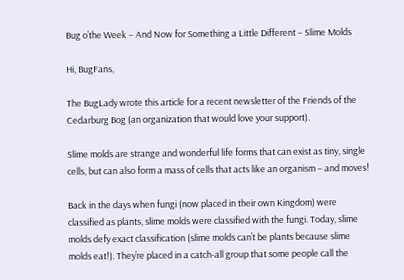Bug o’the Week – And Now for Something a Little Different – Slime Molds

Hi, BugFans,

The BugLady wrote this article for a recent newsletter of the Friends of the Cedarburg Bog (an organization that would love your support).

Slime molds are strange and wonderful life forms that can exist as tiny, single cells, but can also form a mass of cells that acts like an organism – and moves!

Back in the days when fungi (now placed in their own Kingdom) were classified as plants, slime molds were classified with the fungi. Today, slime molds defy exact classification (slime molds can’t be plants because slime molds eat!). They’re placed in a catch-all group that some people call the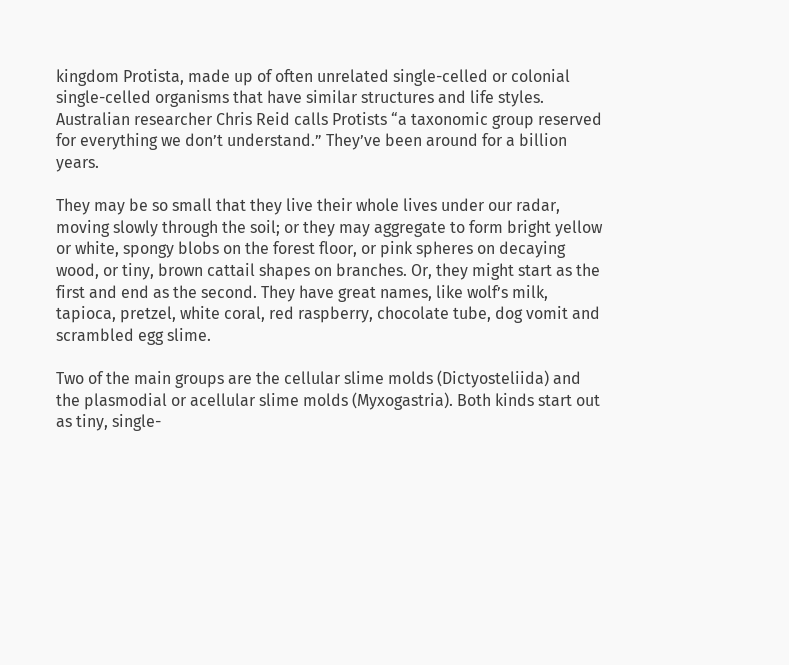kingdom Protista, made up of often unrelated single-celled or colonial single-celled organisms that have similar structures and life styles. Australian researcher Chris Reid calls Protists “a taxonomic group reserved for everything we don’t understand.” They’ve been around for a billion years.

They may be so small that they live their whole lives under our radar, moving slowly through the soil; or they may aggregate to form bright yellow or white, spongy blobs on the forest floor, or pink spheres on decaying wood, or tiny, brown cattail shapes on branches. Or, they might start as the first and end as the second. They have great names, like wolf’s milk, tapioca, pretzel, white coral, red raspberry, chocolate tube, dog vomit and scrambled egg slime.

Two of the main groups are the cellular slime molds (Dictyosteliida) and the plasmodial or acellular slime molds (Myxogastria). Both kinds start out as tiny, single-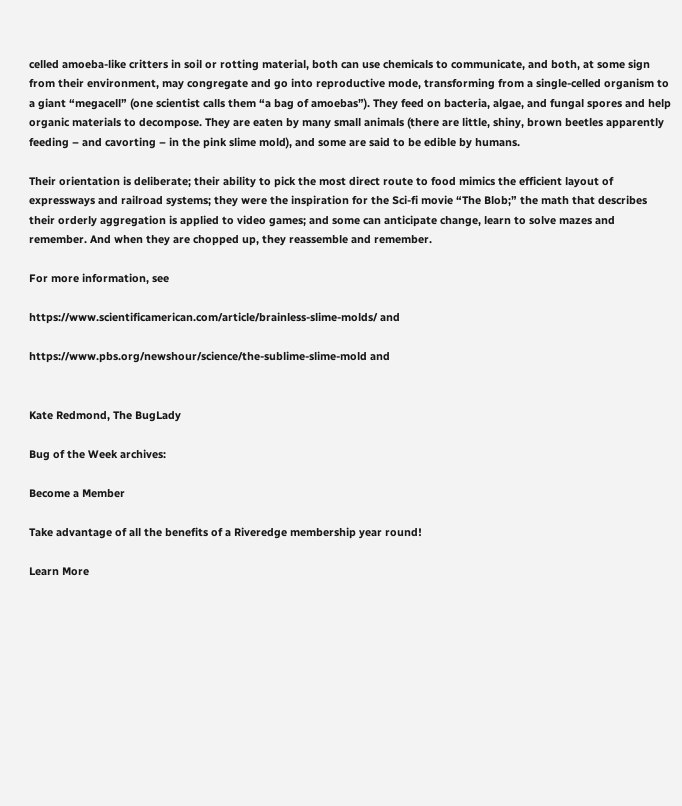celled amoeba-like critters in soil or rotting material, both can use chemicals to communicate, and both, at some sign from their environment, may congregate and go into reproductive mode, transforming from a single-celled organism to a giant “megacell” (one scientist calls them “a bag of amoebas”). They feed on bacteria, algae, and fungal spores and help organic materials to decompose. They are eaten by many small animals (there are little, shiny, brown beetles apparently feeding – and cavorting – in the pink slime mold), and some are said to be edible by humans.

Their orientation is deliberate; their ability to pick the most direct route to food mimics the efficient layout of expressways and railroad systems; they were the inspiration for the Sci-fi movie “The Blob;” the math that describes their orderly aggregation is applied to video games; and some can anticipate change, learn to solve mazes and remember. And when they are chopped up, they reassemble and remember.

For more information, see

https://www.scientificamerican.com/article/brainless-slime-molds/ and

https://www.pbs.org/newshour/science/the-sublime-slime-mold and


Kate Redmond, The BugLady

Bug of the Week archives:

Become a Member

Take advantage of all the benefits of a Riveredge membership year round!

Learn More